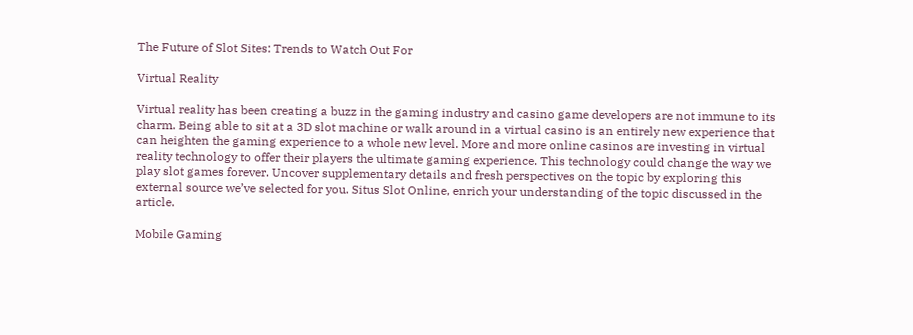The Future of Slot Sites: Trends to Watch Out For

Virtual Reality

Virtual reality has been creating a buzz in the gaming industry and casino game developers are not immune to its charm. Being able to sit at a 3D slot machine or walk around in a virtual casino is an entirely new experience that can heighten the gaming experience to a whole new level. More and more online casinos are investing in virtual reality technology to offer their players the ultimate gaming experience. This technology could change the way we play slot games forever. Uncover supplementary details and fresh perspectives on the topic by exploring this external source we’ve selected for you. Situs Slot Online, enrich your understanding of the topic discussed in the article.

Mobile Gaming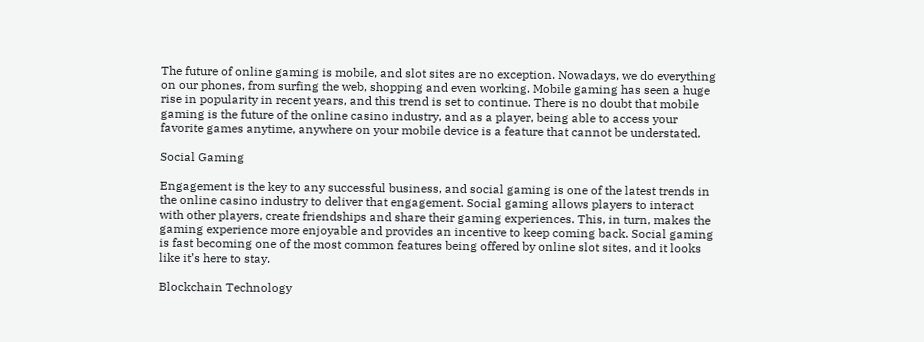The future of online gaming is mobile, and slot sites are no exception. Nowadays, we do everything on our phones, from surfing the web, shopping and even working. Mobile gaming has seen a huge rise in popularity in recent years, and this trend is set to continue. There is no doubt that mobile gaming is the future of the online casino industry, and as a player, being able to access your favorite games anytime, anywhere on your mobile device is a feature that cannot be understated.

Social Gaming

Engagement is the key to any successful business, and social gaming is one of the latest trends in the online casino industry to deliver that engagement. Social gaming allows players to interact with other players, create friendships and share their gaming experiences. This, in turn, makes the gaming experience more enjoyable and provides an incentive to keep coming back. Social gaming is fast becoming one of the most common features being offered by online slot sites, and it looks like it’s here to stay.

Blockchain Technology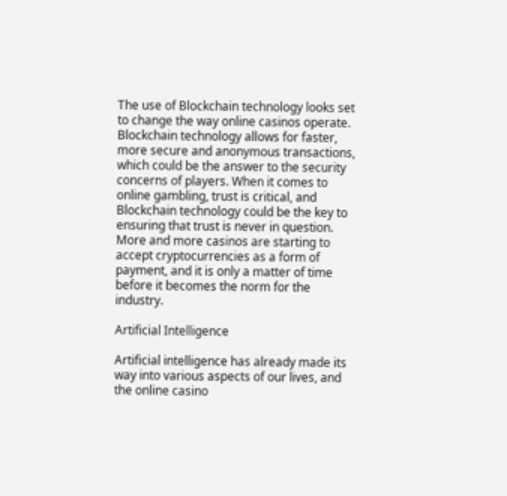The use of Blockchain technology looks set to change the way online casinos operate. Blockchain technology allows for faster, more secure and anonymous transactions, which could be the answer to the security concerns of players. When it comes to online gambling, trust is critical, and Blockchain technology could be the key to ensuring that trust is never in question. More and more casinos are starting to accept cryptocurrencies as a form of payment, and it is only a matter of time before it becomes the norm for the industry.

Artificial Intelligence

Artificial intelligence has already made its way into various aspects of our lives, and the online casino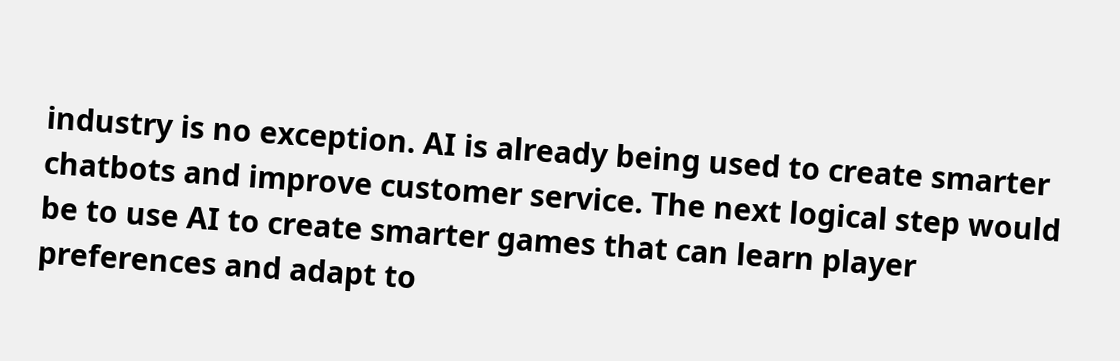industry is no exception. AI is already being used to create smarter chatbots and improve customer service. The next logical step would be to use AI to create smarter games that can learn player preferences and adapt to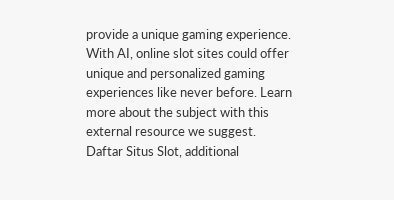provide a unique gaming experience. With AI, online slot sites could offer unique and personalized gaming experiences like never before. Learn more about the subject with this external resource we suggest. Daftar Situs Slot, additional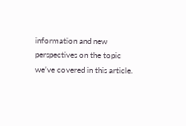information and new perspectives on the topic we’ve covered in this article.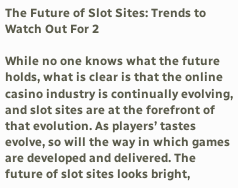The Future of Slot Sites: Trends to Watch Out For 2

While no one knows what the future holds, what is clear is that the online casino industry is continually evolving, and slot sites are at the forefront of that evolution. As players’ tastes evolve, so will the way in which games are developed and delivered. The future of slot sites looks bright,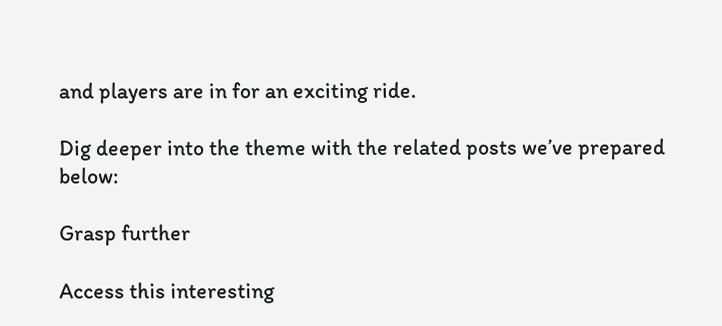and players are in for an exciting ride.

Dig deeper into the theme with the related posts we’ve prepared below:

Grasp further

Access this interesting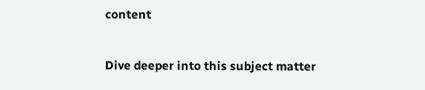content

Dive deeper into this subject matter